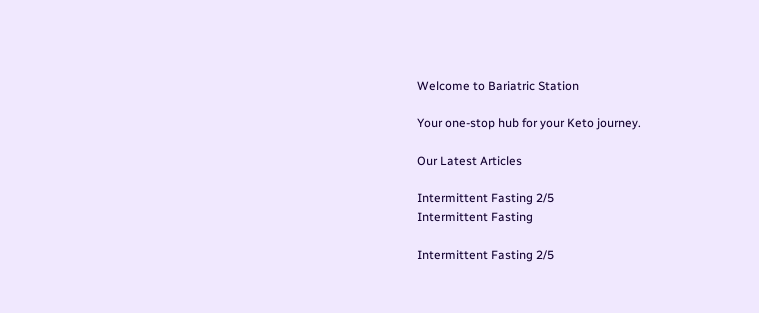Welcome to Bariatric Station

Your one-stop hub for your Keto journey.

Our Latest Articles

Intermittent Fasting 2/5
Intermittent Fasting

Intermittent Fasting 2/5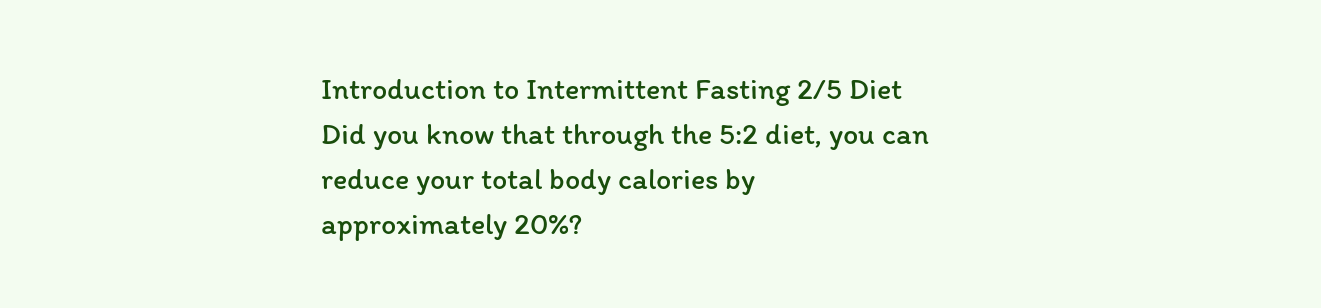Introduction to Intermittent Fasting 2/5 Diet   Did you know that through the 5:2 diet, you can reduce your total body calories by approximately 20%?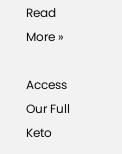Read More »

Access Our Full Keto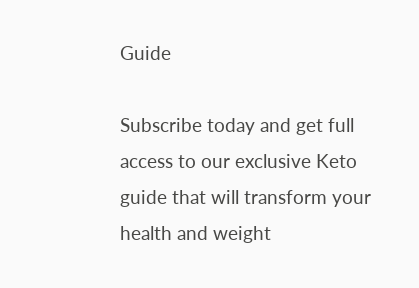Guide

Subscribe today and get full access to our exclusive Keto guide that will transform your health and weight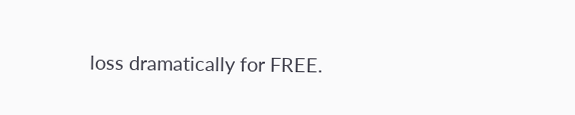loss dramatically for FREE.